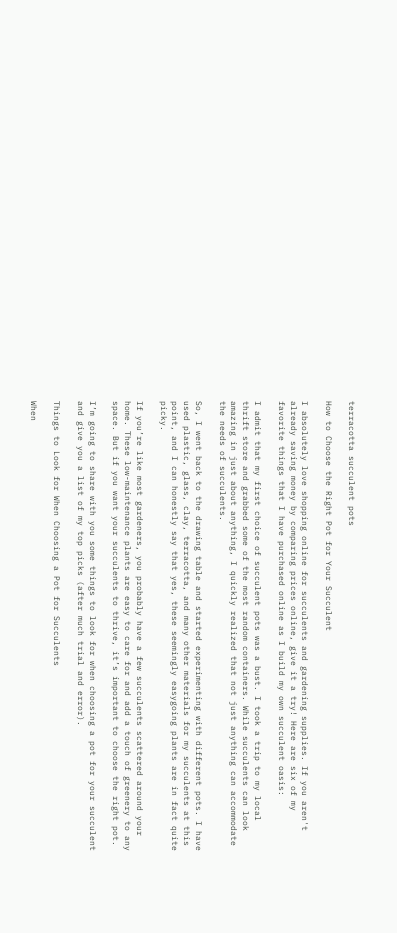terracotta succulent pots

How to Choose the Right Pot for Your Succulent

I absolutely love shopping online for succulents and gardening supplies. If you aren't already saving money by comparing prices online, give it a try! Here are six of my favorite things that I have purchased online as I build my own succulent oasis:

I admit that my first choice of succulent pots was a bust. I took a trip to my local thrift store and grabbed some of the most random containers. While succulents can look amazing in just about anything, I quickly realized that not just anything can accommodate the needs of succulents.

So, I went back to the drawing table and started experimenting with different pots. I have used plastic, glass, clay, terracotta, and many other materials for my succulents at this point, and I can honestly say that yes, these seemingly easygoing plants are in fact quite picky.

If you’re like most gardeners, you probably have a few succulents scattered around your home. These low-maintenance plants are easy to care for and add a touch of greenery to any space. But if you want your succulents to thrive, it’s important to choose the right pot.

I’m going to share with you some things to look for when choosing a pot for your succulent and give you a list of my top picks (after much trial and error).

Things to Look for When Choosing a Pot for Succulents

When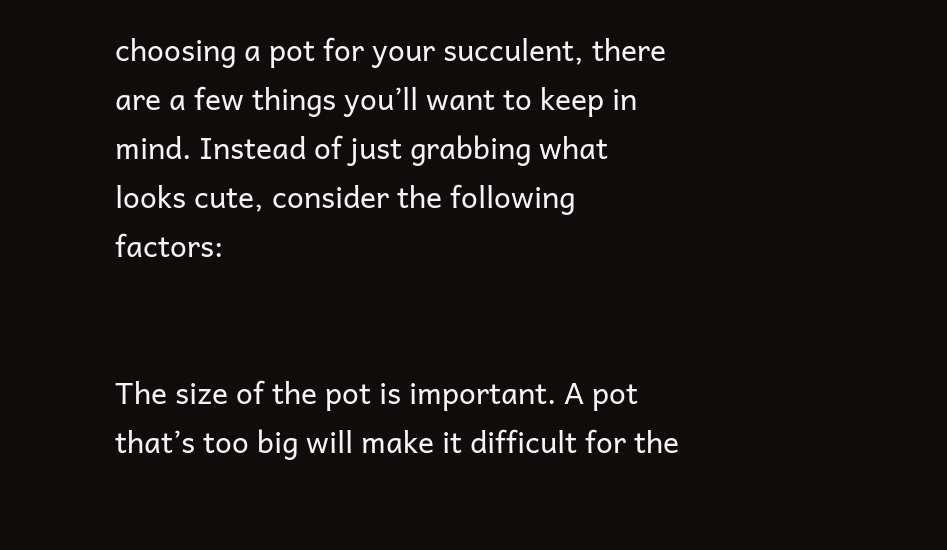choosing a pot for your succulent, there are a few things you’ll want to keep in mind. Instead of just grabbing what looks cute, consider the following factors:


The size of the pot is important. A pot that’s too big will make it difficult for the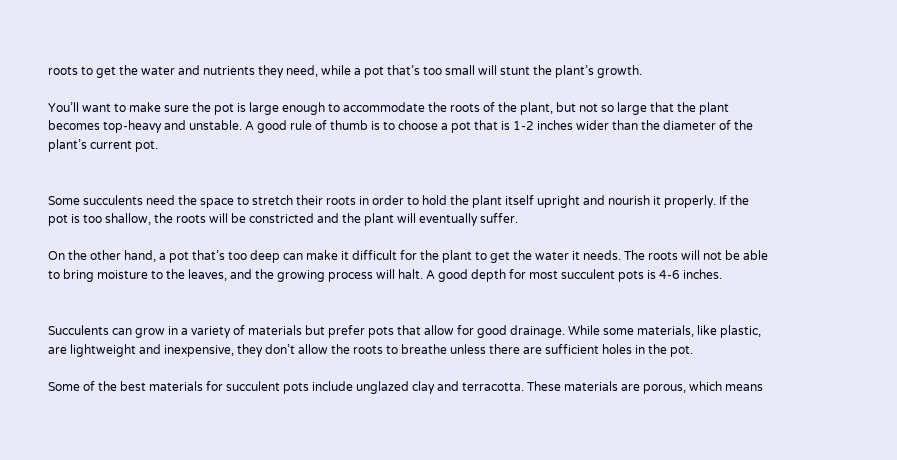roots to get the water and nutrients they need, while a pot that’s too small will stunt the plant’s growth.

You’ll want to make sure the pot is large enough to accommodate the roots of the plant, but not so large that the plant becomes top-heavy and unstable. A good rule of thumb is to choose a pot that is 1-2 inches wider than the diameter of the plant’s current pot.


Some succulents need the space to stretch their roots in order to hold the plant itself upright and nourish it properly. If the pot is too shallow, the roots will be constricted and the plant will eventually suffer.

On the other hand, a pot that’s too deep can make it difficult for the plant to get the water it needs. The roots will not be able to bring moisture to the leaves, and the growing process will halt. A good depth for most succulent pots is 4-6 inches.


Succulents can grow in a variety of materials but prefer pots that allow for good drainage. While some materials, like plastic, are lightweight and inexpensive, they don’t allow the roots to breathe unless there are sufficient holes in the pot.

Some of the best materials for succulent pots include unglazed clay and terracotta. These materials are porous, which means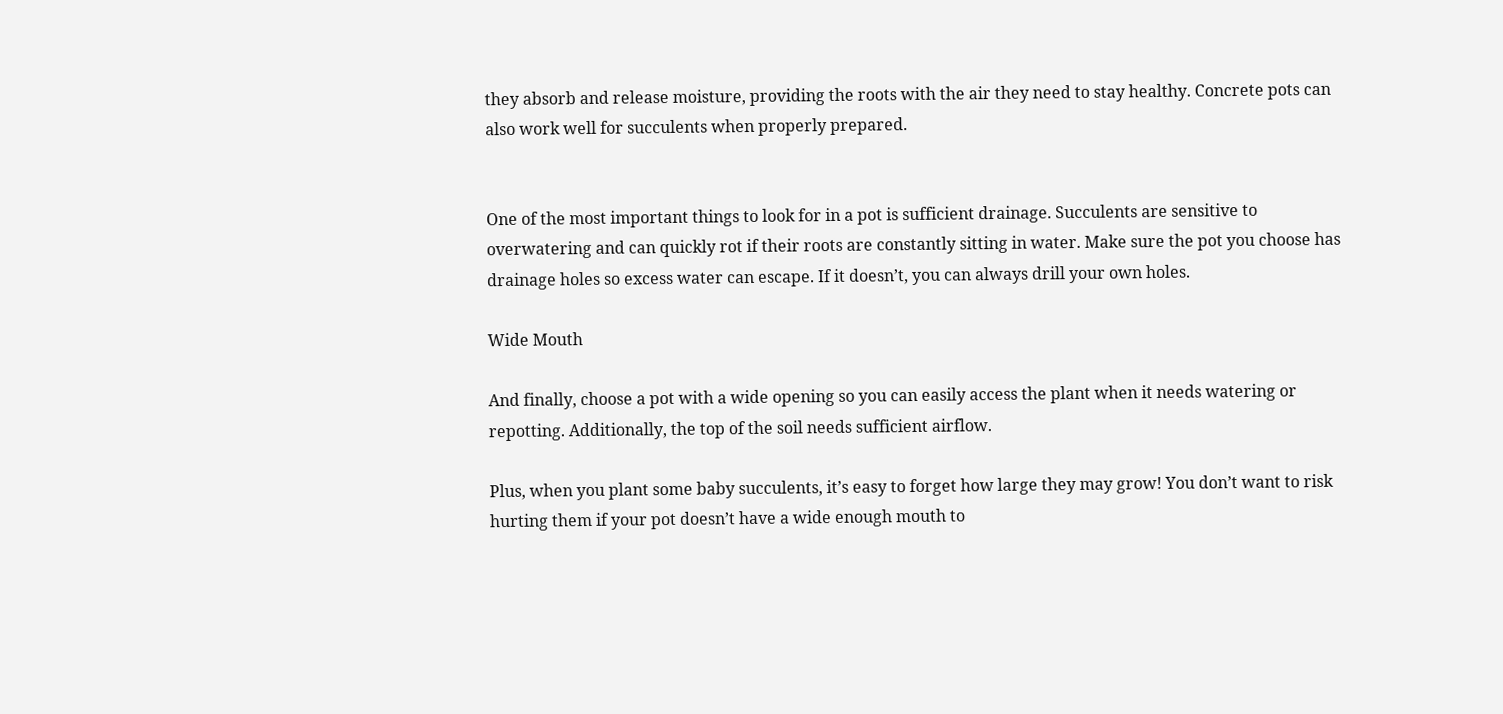they absorb and release moisture, providing the roots with the air they need to stay healthy. Concrete pots can also work well for succulents when properly prepared.


One of the most important things to look for in a pot is sufficient drainage. Succulents are sensitive to overwatering and can quickly rot if their roots are constantly sitting in water. Make sure the pot you choose has drainage holes so excess water can escape. If it doesn’t, you can always drill your own holes.

Wide Mouth

And finally, choose a pot with a wide opening so you can easily access the plant when it needs watering or repotting. Additionally, the top of the soil needs sufficient airflow.

Plus, when you plant some baby succulents, it’s easy to forget how large they may grow! You don’t want to risk hurting them if your pot doesn’t have a wide enough mouth to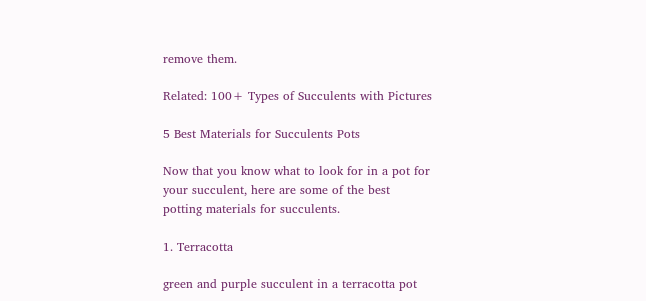remove them.

Related: 100+ Types of Succulents with Pictures

5 Best Materials for Succulents Pots

Now that you know what to look for in a pot for your succulent, here are some of the best potting materials for succulents.

1. Terracotta

green and purple succulent in a terracotta pot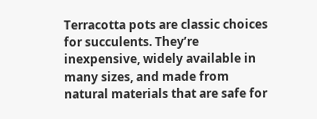Terracotta pots are classic choices for succulents. They’re inexpensive, widely available in many sizes, and made from natural materials that are safe for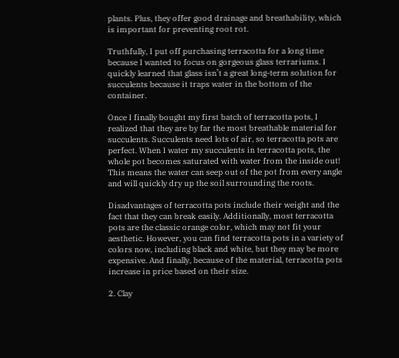plants. Plus, they offer good drainage and breathability, which is important for preventing root rot.

Truthfully, I put off purchasing terracotta for a long time because I wanted to focus on gorgeous glass terrariums. I quickly learned that glass isn’t a great long-term solution for succulents because it traps water in the bottom of the container.

Once I finally bought my first batch of terracotta pots, I realized that they are by far the most breathable material for succulents. Succulents need lots of air, so terracotta pots are perfect. When I water my succulents in terracotta pots, the whole pot becomes saturated with water from the inside out! This means the water can seep out of the pot from every angle and will quickly dry up the soil surrounding the roots.

Disadvantages of terracotta pots include their weight and the fact that they can break easily. Additionally, most terracotta pots are the classic orange color, which may not fit your aesthetic. However, you can find terracotta pots in a variety of colors now, including black and white, but they may be more expensive. And finally, because of the material, terracotta pots increase in price based on their size.

2. Clay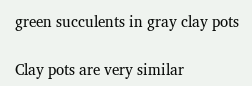green succulents in gray clay pots

Clay pots are very similar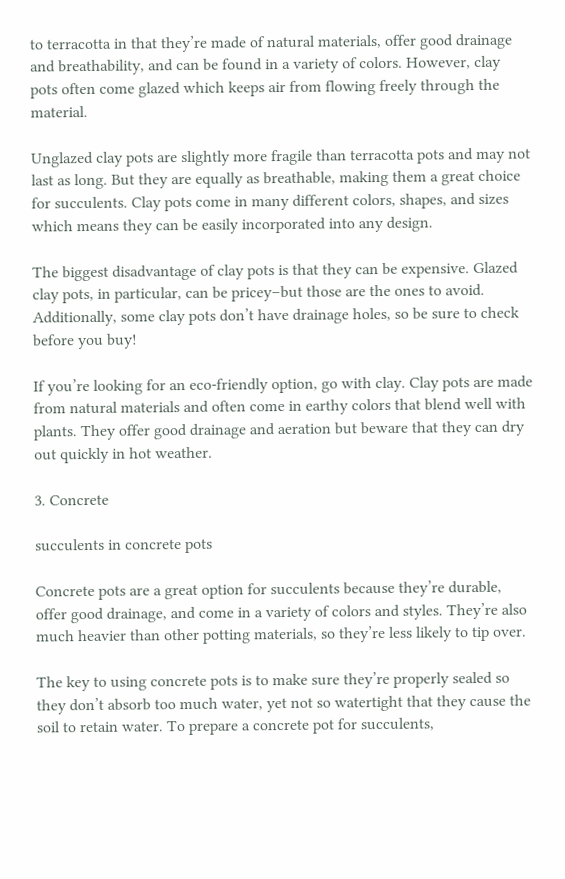to terracotta in that they’re made of natural materials, offer good drainage and breathability, and can be found in a variety of colors. However, clay pots often come glazed which keeps air from flowing freely through the material.

Unglazed clay pots are slightly more fragile than terracotta pots and may not last as long. But they are equally as breathable, making them a great choice for succulents. Clay pots come in many different colors, shapes, and sizes which means they can be easily incorporated into any design.

The biggest disadvantage of clay pots is that they can be expensive. Glazed clay pots, in particular, can be pricey–but those are the ones to avoid. Additionally, some clay pots don’t have drainage holes, so be sure to check before you buy!

If you’re looking for an eco-friendly option, go with clay. Clay pots are made from natural materials and often come in earthy colors that blend well with plants. They offer good drainage and aeration but beware that they can dry out quickly in hot weather.

3. Concrete

succulents in concrete pots

Concrete pots are a great option for succulents because they’re durable, offer good drainage, and come in a variety of colors and styles. They’re also much heavier than other potting materials, so they’re less likely to tip over.

The key to using concrete pots is to make sure they’re properly sealed so they don’t absorb too much water, yet not so watertight that they cause the soil to retain water. To prepare a concrete pot for succulents,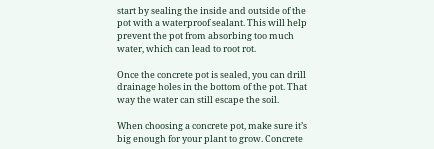start by sealing the inside and outside of the pot with a waterproof sealant. This will help prevent the pot from absorbing too much water, which can lead to root rot.

Once the concrete pot is sealed, you can drill drainage holes in the bottom of the pot. That way the water can still escape the soil.

When choosing a concrete pot, make sure it’s big enough for your plant to grow. Concrete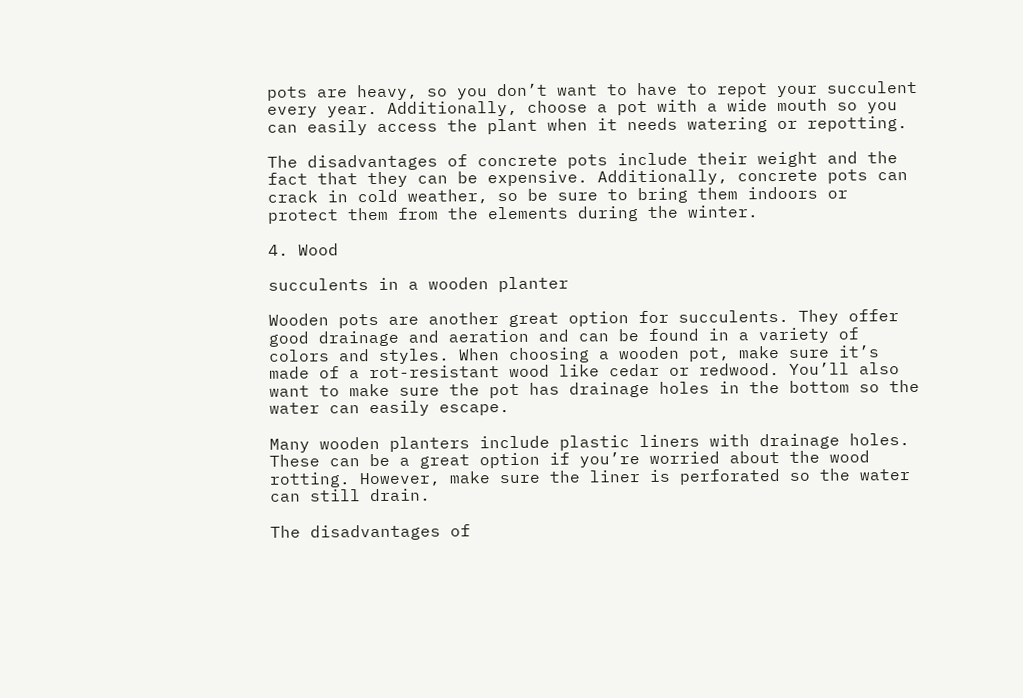pots are heavy, so you don’t want to have to repot your succulent every year. Additionally, choose a pot with a wide mouth so you can easily access the plant when it needs watering or repotting.

The disadvantages of concrete pots include their weight and the fact that they can be expensive. Additionally, concrete pots can crack in cold weather, so be sure to bring them indoors or protect them from the elements during the winter.

4. Wood

succulents in a wooden planter

Wooden pots are another great option for succulents. They offer good drainage and aeration and can be found in a variety of colors and styles. When choosing a wooden pot, make sure it’s made of a rot-resistant wood like cedar or redwood. You’ll also want to make sure the pot has drainage holes in the bottom so the water can easily escape.

Many wooden planters include plastic liners with drainage holes. These can be a great option if you’re worried about the wood rotting. However, make sure the liner is perforated so the water can still drain.

The disadvantages of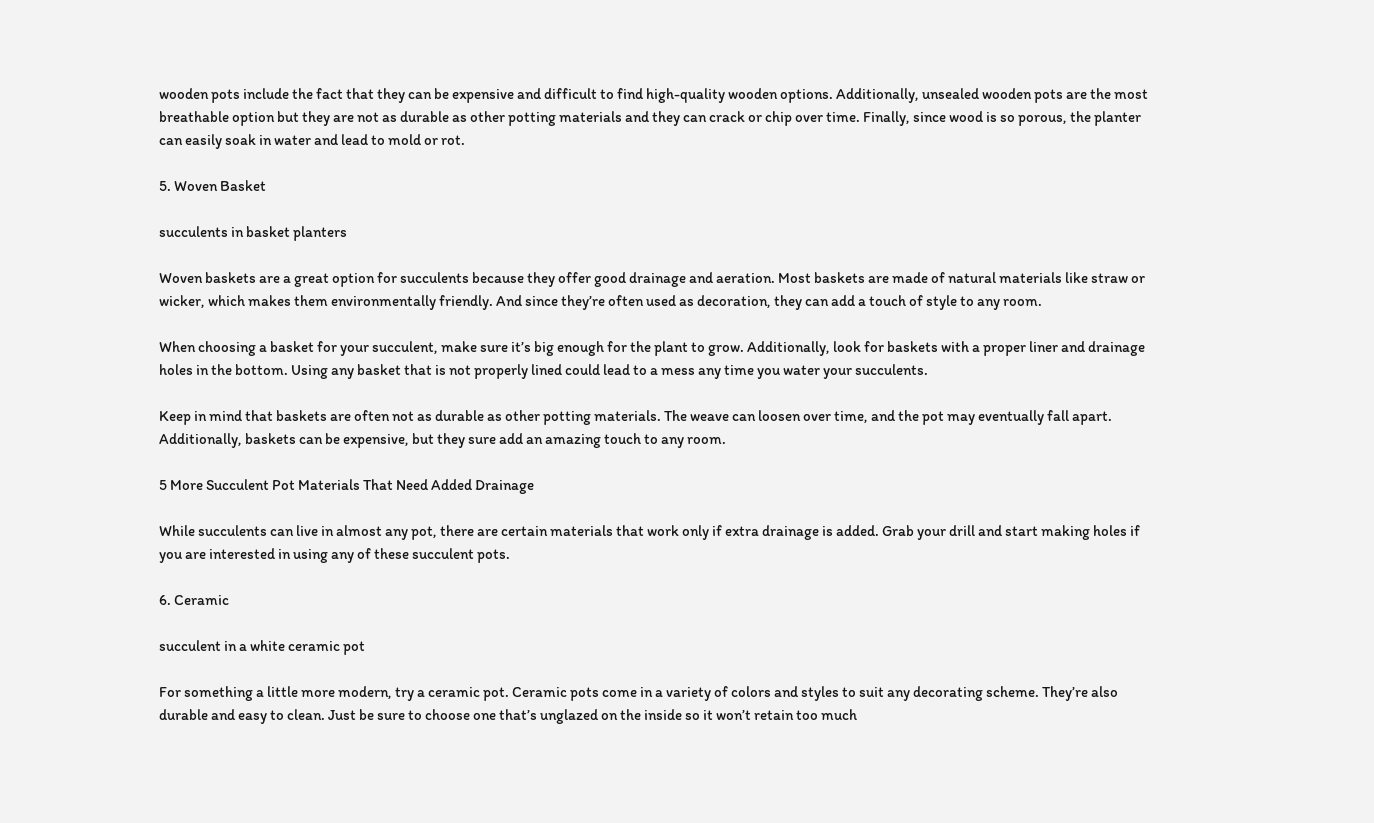wooden pots include the fact that they can be expensive and difficult to find high-quality wooden options. Additionally, unsealed wooden pots are the most breathable option but they are not as durable as other potting materials and they can crack or chip over time. Finally, since wood is so porous, the planter can easily soak in water and lead to mold or rot.

5. Woven Basket

succulents in basket planters

Woven baskets are a great option for succulents because they offer good drainage and aeration. Most baskets are made of natural materials like straw or wicker, which makes them environmentally friendly. And since they’re often used as decoration, they can add a touch of style to any room.

When choosing a basket for your succulent, make sure it’s big enough for the plant to grow. Additionally, look for baskets with a proper liner and drainage holes in the bottom. Using any basket that is not properly lined could lead to a mess any time you water your succulents.

Keep in mind that baskets are often not as durable as other potting materials. The weave can loosen over time, and the pot may eventually fall apart. Additionally, baskets can be expensive, but they sure add an amazing touch to any room.

5 More Succulent Pot Materials That Need Added Drainage

While succulents can live in almost any pot, there are certain materials that work only if extra drainage is added. Grab your drill and start making holes if you are interested in using any of these succulent pots.

6. Ceramic

succulent in a white ceramic pot

For something a little more modern, try a ceramic pot. Ceramic pots come in a variety of colors and styles to suit any decorating scheme. They’re also durable and easy to clean. Just be sure to choose one that’s unglazed on the inside so it won’t retain too much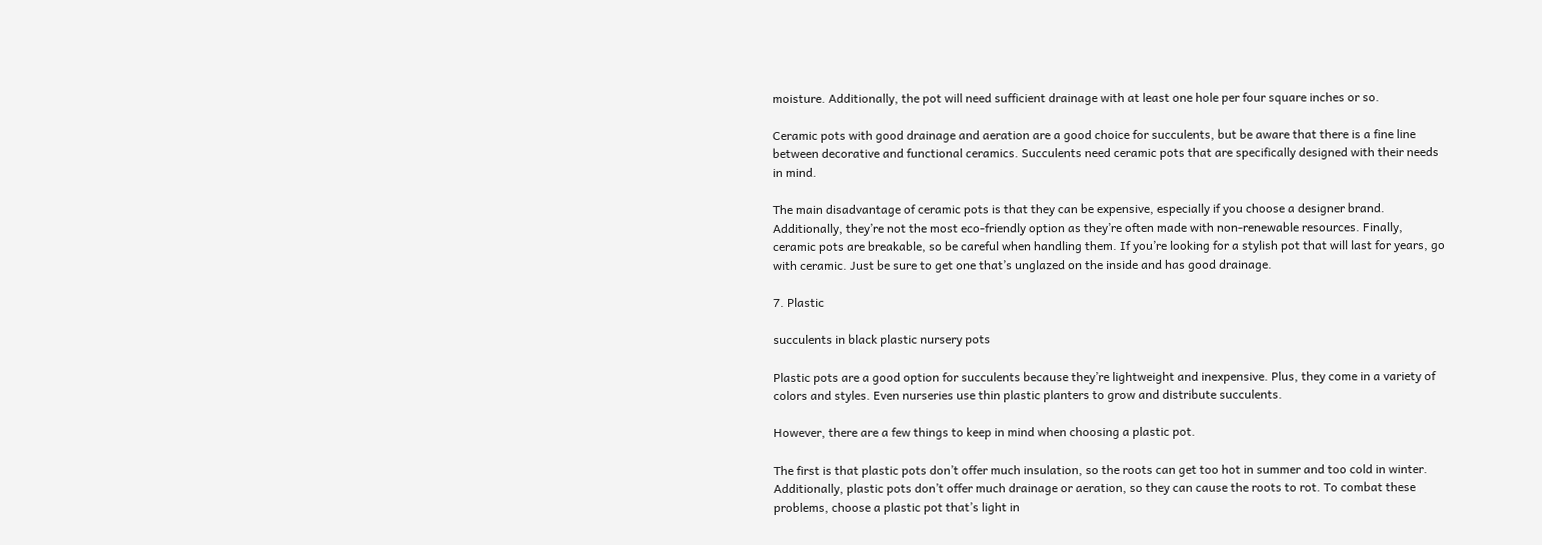moisture. Additionally, the pot will need sufficient drainage with at least one hole per four square inches or so.

Ceramic pots with good drainage and aeration are a good choice for succulents, but be aware that there is a fine line between decorative and functional ceramics. Succulents need ceramic pots that are specifically designed with their needs in mind.

The main disadvantage of ceramic pots is that they can be expensive, especially if you choose a designer brand. Additionally, they’re not the most eco-friendly option as they’re often made with non-renewable resources. Finally, ceramic pots are breakable, so be careful when handling them. If you’re looking for a stylish pot that will last for years, go with ceramic. Just be sure to get one that’s unglazed on the inside and has good drainage.

7. Plastic

succulents in black plastic nursery pots

Plastic pots are a good option for succulents because they’re lightweight and inexpensive. Plus, they come in a variety of colors and styles. Even nurseries use thin plastic planters to grow and distribute succulents.

However, there are a few things to keep in mind when choosing a plastic pot.

The first is that plastic pots don’t offer much insulation, so the roots can get too hot in summer and too cold in winter. Additionally, plastic pots don’t offer much drainage or aeration, so they can cause the roots to rot. To combat these problems, choose a plastic pot that’s light in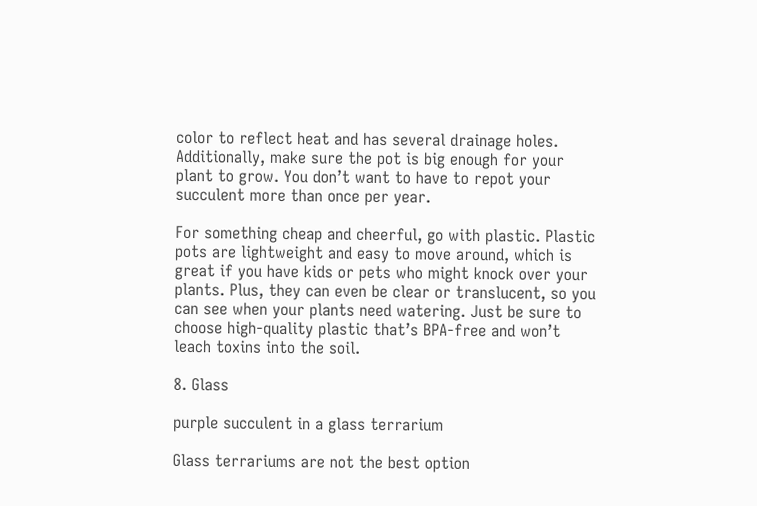color to reflect heat and has several drainage holes. Additionally, make sure the pot is big enough for your plant to grow. You don’t want to have to repot your succulent more than once per year.

For something cheap and cheerful, go with plastic. Plastic pots are lightweight and easy to move around, which is great if you have kids or pets who might knock over your plants. Plus, they can even be clear or translucent, so you can see when your plants need watering. Just be sure to choose high-quality plastic that’s BPA-free and won’t leach toxins into the soil.

8. Glass

purple succulent in a glass terrarium

Glass terrariums are not the best option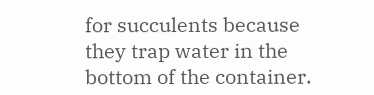for succulents because they trap water in the bottom of the container.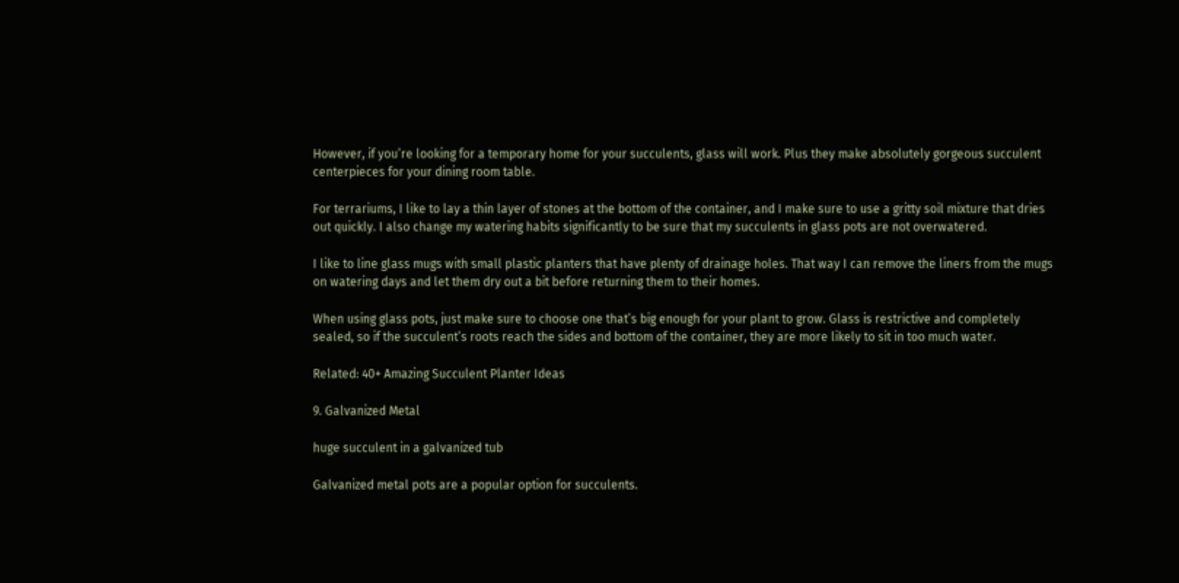However, if you’re looking for a temporary home for your succulents, glass will work. Plus they make absolutely gorgeous succulent centerpieces for your dining room table.

For terrariums, I like to lay a thin layer of stones at the bottom of the container, and I make sure to use a gritty soil mixture that dries out quickly. I also change my watering habits significantly to be sure that my succulents in glass pots are not overwatered.

I like to line glass mugs with small plastic planters that have plenty of drainage holes. That way I can remove the liners from the mugs on watering days and let them dry out a bit before returning them to their homes.

When using glass pots, just make sure to choose one that’s big enough for your plant to grow. Glass is restrictive and completely sealed, so if the succulent’s roots reach the sides and bottom of the container, they are more likely to sit in too much water.

Related: 40+ Amazing Succulent Planter Ideas

9. Galvanized Metal

huge succulent in a galvanized tub

Galvanized metal pots are a popular option for succulents.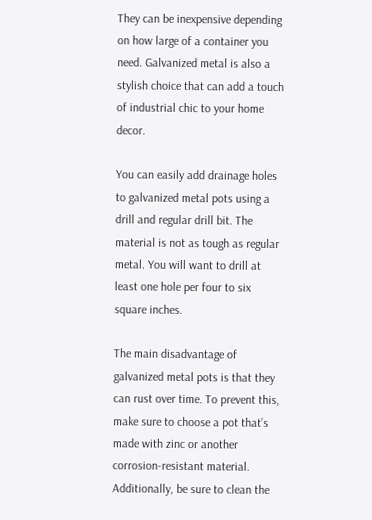They can be inexpensive depending on how large of a container you need. Galvanized metal is also a stylish choice that can add a touch of industrial chic to your home decor.

You can easily add drainage holes to galvanized metal pots using a drill and regular drill bit. The material is not as tough as regular metal. You will want to drill at least one hole per four to six square inches.

The main disadvantage of galvanized metal pots is that they can rust over time. To prevent this, make sure to choose a pot that’s made with zinc or another corrosion-resistant material. Additionally, be sure to clean the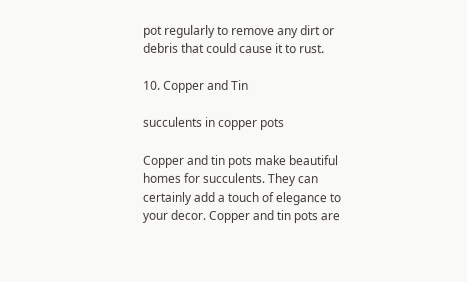pot regularly to remove any dirt or debris that could cause it to rust.

10. Copper and Tin

succulents in copper pots

Copper and tin pots make beautiful homes for succulents. They can certainly add a touch of elegance to your decor. Copper and tin pots are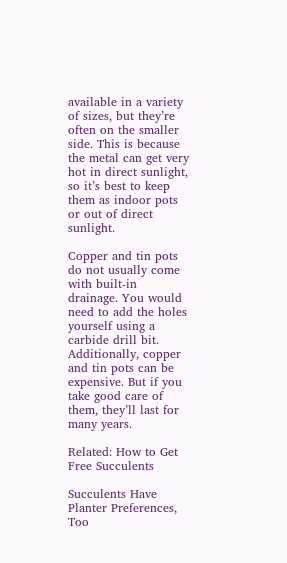available in a variety of sizes, but they’re often on the smaller side. This is because the metal can get very hot in direct sunlight, so it’s best to keep them as indoor pots or out of direct sunlight.

Copper and tin pots do not usually come with built-in drainage. You would need to add the holes yourself using a carbide drill bit. Additionally, copper and tin pots can be expensive. But if you take good care of them, they’ll last for many years.

Related: How to Get Free Succulents

Succulents Have Planter Preferences, Too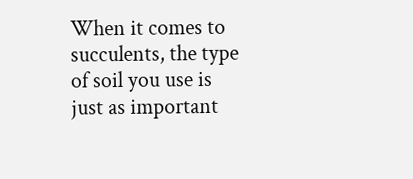When it comes to succulents, the type of soil you use is just as important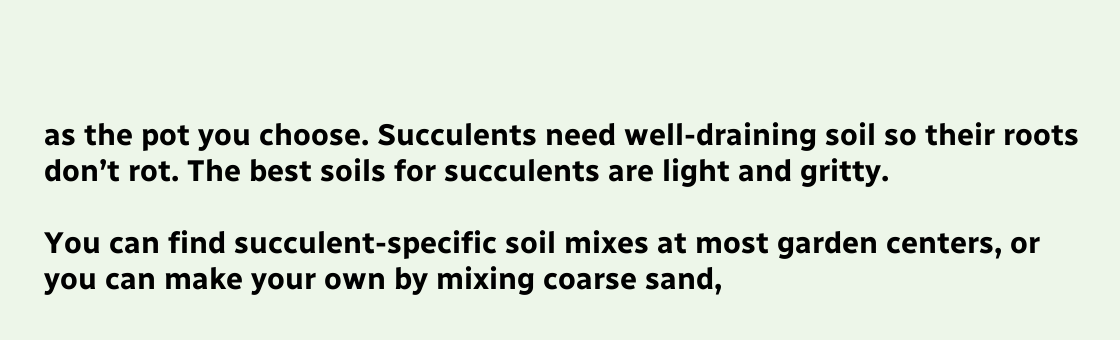as the pot you choose. Succulents need well-draining soil so their roots don’t rot. The best soils for succulents are light and gritty.

You can find succulent-specific soil mixes at most garden centers, or you can make your own by mixing coarse sand,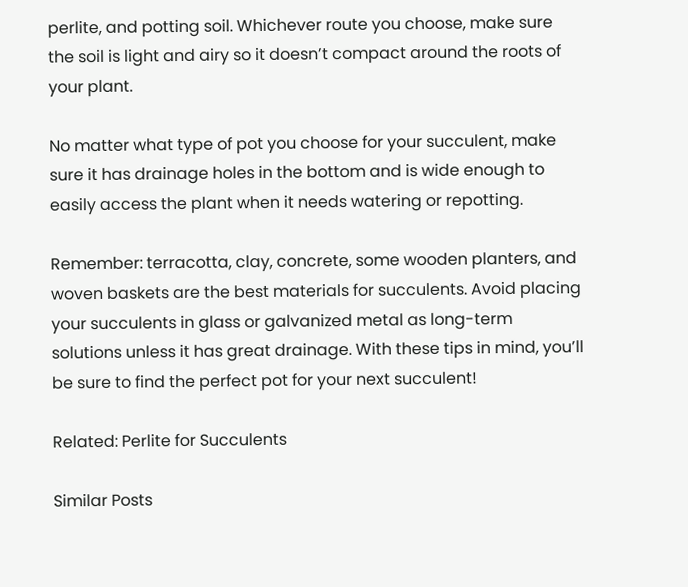perlite, and potting soil. Whichever route you choose, make sure the soil is light and airy so it doesn’t compact around the roots of your plant.

No matter what type of pot you choose for your succulent, make sure it has drainage holes in the bottom and is wide enough to easily access the plant when it needs watering or repotting.

Remember: terracotta, clay, concrete, some wooden planters, and woven baskets are the best materials for succulents. Avoid placing your succulents in glass or galvanized metal as long-term solutions unless it has great drainage. With these tips in mind, you’ll be sure to find the perfect pot for your next succulent!

Related: Perlite for Succulents

Similar Posts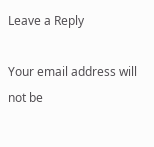Leave a Reply

Your email address will not be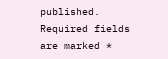published. Required fields are marked *